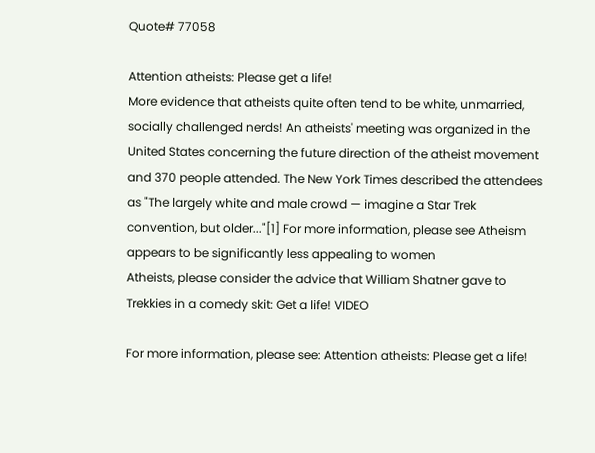Quote# 77058

Attention atheists: Please get a life!
More evidence that atheists quite often tend to be white, unmarried, socially challenged nerds! An atheists' meeting was organized in the United States concerning the future direction of the atheist movement and 370 people attended. The New York Times described the attendees as "The largely white and male crowd — imagine a Star Trek convention, but older..."[1] For more information, please see Atheism appears to be significantly less appealing to women
Atheists, please consider the advice that William Shatner gave to Trekkies in a comedy skit: Get a life! VIDEO

For more information, please see: Attention atheists: Please get a life!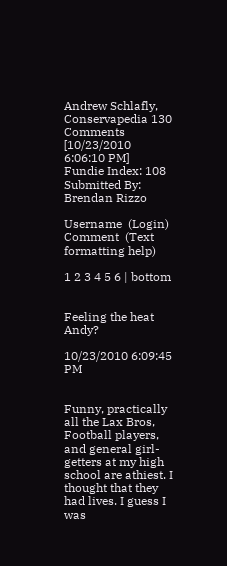Andrew Schlafly, Conservapedia 130 Comments [10/23/2010 6:06:10 PM]
Fundie Index: 108
Submitted By: Brendan Rizzo

Username  (Login)
Comment  (Text formatting help)

1 2 3 4 5 6 | bottom


Feeling the heat Andy?

10/23/2010 6:09:45 PM


Funny, practically all the Lax Bros, Football players, and general girl-getters at my high school are athiest. I thought that they had lives. I guess I was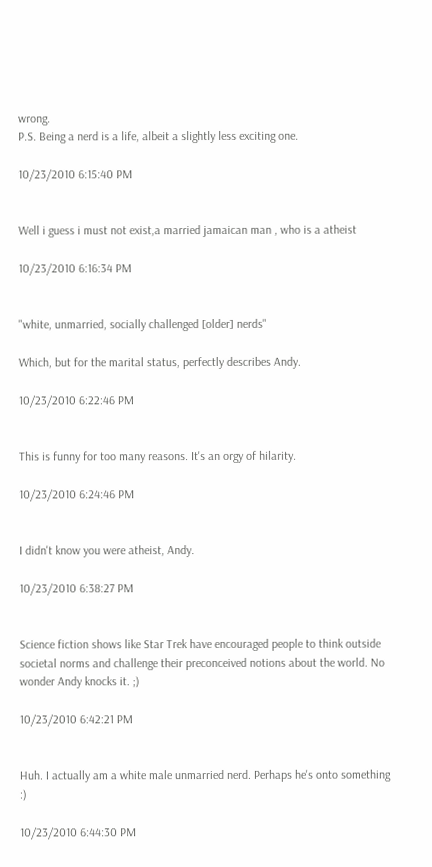wrong.
P.S. Being a nerd is a life, albeit a slightly less exciting one.

10/23/2010 6:15:40 PM


Well i guess i must not exist,a married jamaican man , who is a atheist

10/23/2010 6:16:34 PM


"white, unmarried, socially challenged [older] nerds"

Which, but for the marital status, perfectly describes Andy.

10/23/2010 6:22:46 PM


This is funny for too many reasons. It's an orgy of hilarity.

10/23/2010 6:24:46 PM


I didn't know you were atheist, Andy.

10/23/2010 6:38:27 PM


Science fiction shows like Star Trek have encouraged people to think outside societal norms and challenge their preconceived notions about the world. No wonder Andy knocks it. ;)

10/23/2010 6:42:21 PM


Huh. I actually am a white male unmarried nerd. Perhaps he's onto something :)

10/23/2010 6:44:30 PM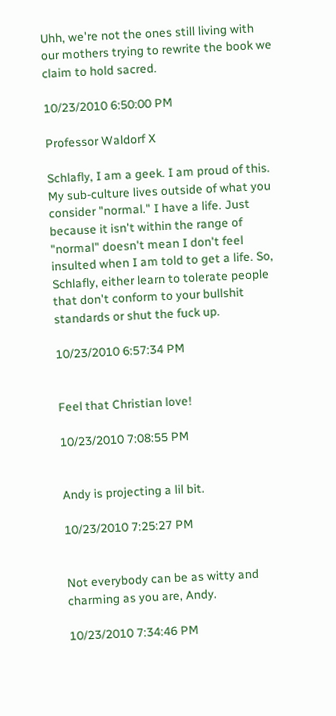Uhh, we're not the ones still living with our mothers trying to rewrite the book we claim to hold sacred.

10/23/2010 6:50:00 PM

Professor Waldorf X

Schlafly, I am a geek. I am proud of this. My sub-culture lives outside of what you consider "normal." I have a life. Just because it isn't within the range of "normal" doesn't mean I don't feel insulted when I am told to get a life. So, Schlafly, either learn to tolerate people that don't conform to your bullshit standards or shut the fuck up.

10/23/2010 6:57:34 PM


Feel that Christian love!

10/23/2010 7:08:55 PM


Andy is projecting a lil bit.

10/23/2010 7:25:27 PM


Not everybody can be as witty and charming as you are, Andy.

10/23/2010 7:34:46 PM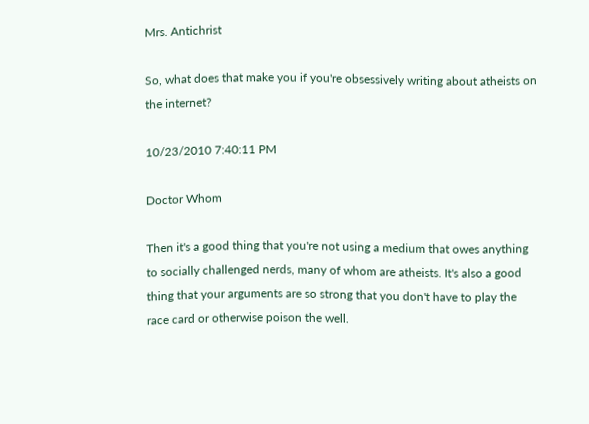Mrs. Antichrist

So, what does that make you if you're obsessively writing about atheists on the internet?

10/23/2010 7:40:11 PM

Doctor Whom

Then it's a good thing that you're not using a medium that owes anything to socially challenged nerds, many of whom are atheists. It's also a good thing that your arguments are so strong that you don't have to play the race card or otherwise poison the well.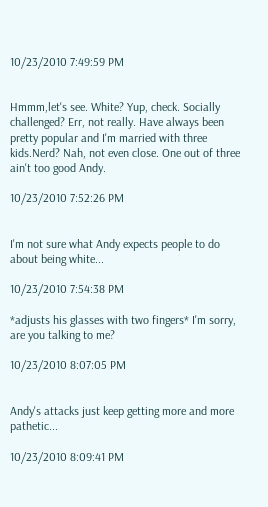10/23/2010 7:49:59 PM


Hmmm,let's see. White? Yup, check. Socially challenged? Err, not really. Have always been pretty popular and I'm married with three kids.Nerd? Nah, not even close. One out of three ain't too good Andy.

10/23/2010 7:52:26 PM


I'm not sure what Andy expects people to do about being white...

10/23/2010 7:54:38 PM

*adjusts his glasses with two fingers* I'm sorry, are you talking to me?

10/23/2010 8:07:05 PM


Andy's attacks just keep getting more and more pathetic...

10/23/2010 8:09:41 PM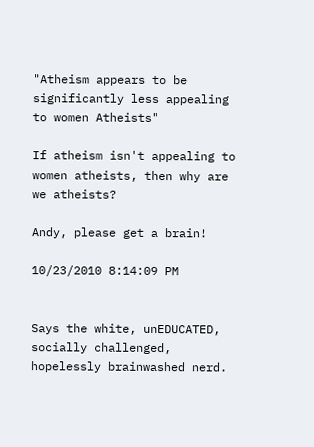"Atheism appears to be significantly less appealing to women Atheists"

If atheism isn't appealing to women atheists, then why are we atheists?

Andy, please get a brain!

10/23/2010 8:14:09 PM


Says the white, unEDUCATED, socially challenged, hopelessly brainwashed nerd.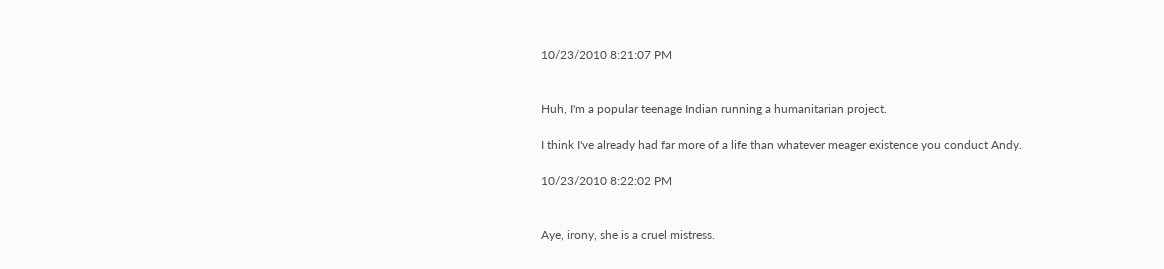10/23/2010 8:21:07 PM


Huh, I'm a popular teenage Indian running a humanitarian project.

I think I've already had far more of a life than whatever meager existence you conduct Andy.

10/23/2010 8:22:02 PM


Aye, irony, she is a cruel mistress.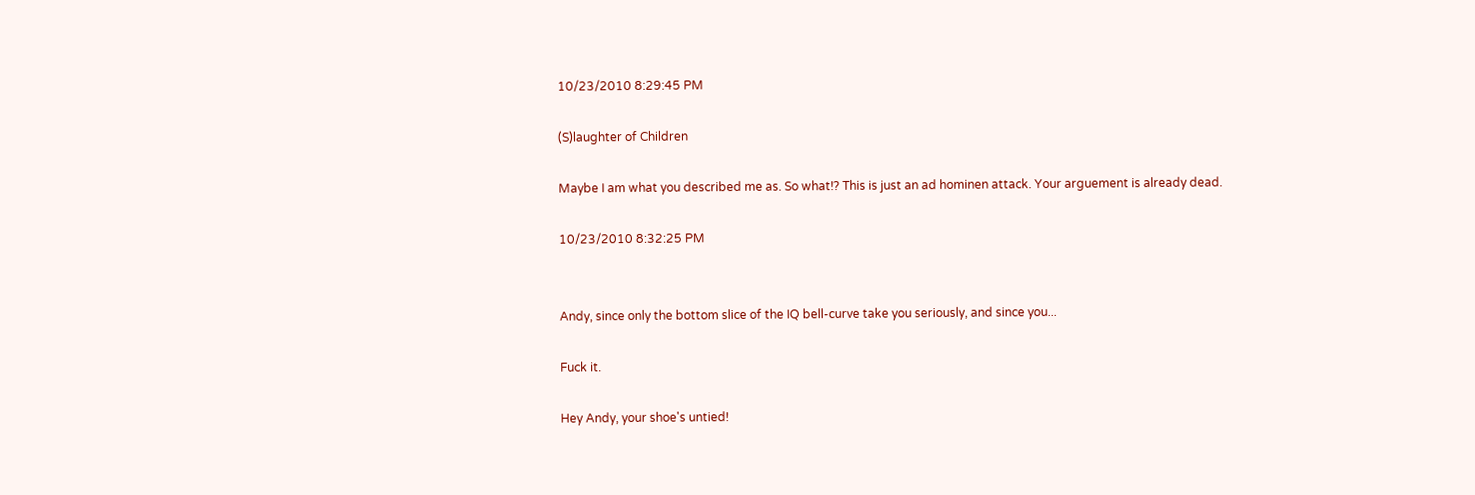10/23/2010 8:29:45 PM

(S)laughter of Children

Maybe I am what you described me as. So what!? This is just an ad hominen attack. Your arguement is already dead.

10/23/2010 8:32:25 PM


Andy, since only the bottom slice of the IQ bell-curve take you seriously, and since you...

Fuck it.

Hey Andy, your shoe's untied!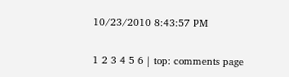10/23/2010 8:43:57 PM

1 2 3 4 5 6 | top: comments page